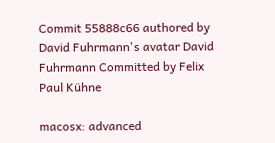Commit 55888c66 authored by David Fuhrmann's avatar David Fuhrmann Committed by Felix Paul Kühne

macosx: advanced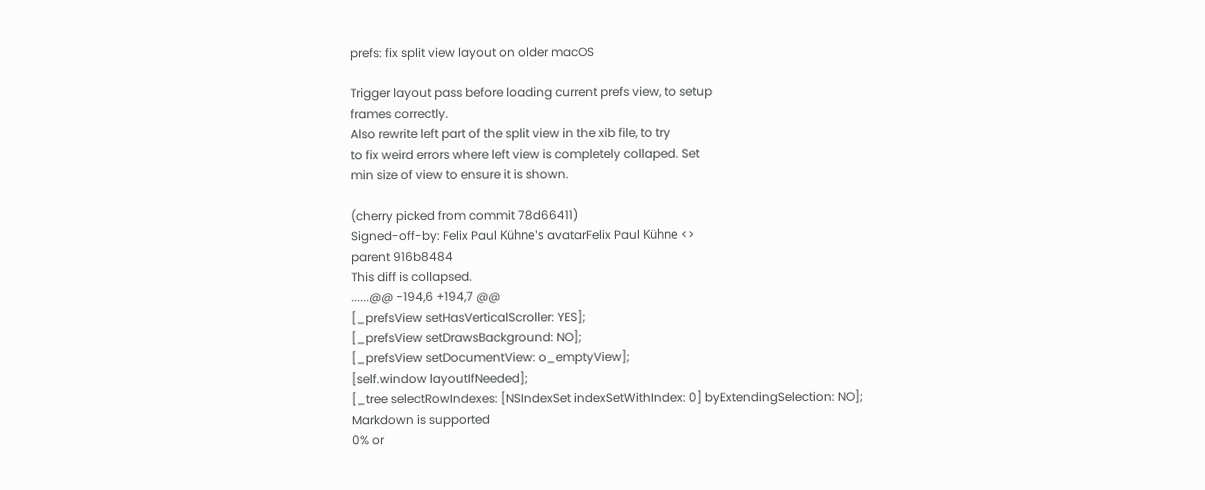prefs: fix split view layout on older macOS

Trigger layout pass before loading current prefs view, to setup
frames correctly.
Also rewrite left part of the split view in the xib file, to try
to fix weird errors where left view is completely collaped. Set
min size of view to ensure it is shown.

(cherry picked from commit 78d66411)
Signed-off-by: Felix Paul Kühne's avatarFelix Paul Kühne <>
parent 916b8484
This diff is collapsed.
......@@ -194,6 +194,7 @@
[_prefsView setHasVerticalScroller: YES];
[_prefsView setDrawsBackground: NO];
[_prefsView setDocumentView: o_emptyView];
[self.window layoutIfNeeded];
[_tree selectRowIndexes: [NSIndexSet indexSetWithIndex: 0] byExtendingSelection: NO];
Markdown is supported
0% or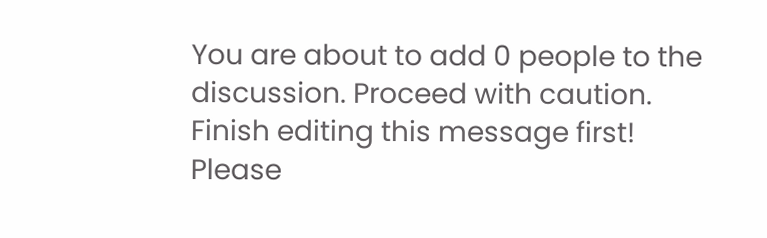You are about to add 0 people to the discussion. Proceed with caution.
Finish editing this message first!
Please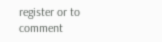register or to comment